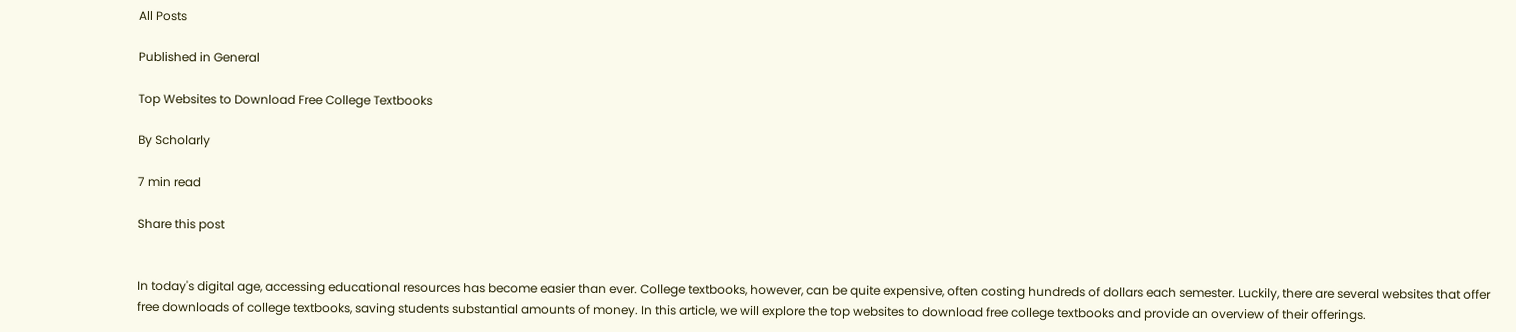All Posts

Published in General

Top Websites to Download Free College Textbooks

By Scholarly

7 min read

Share this post


In today's digital age, accessing educational resources has become easier than ever. College textbooks, however, can be quite expensive, often costing hundreds of dollars each semester. Luckily, there are several websites that offer free downloads of college textbooks, saving students substantial amounts of money. In this article, we will explore the top websites to download free college textbooks and provide an overview of their offerings.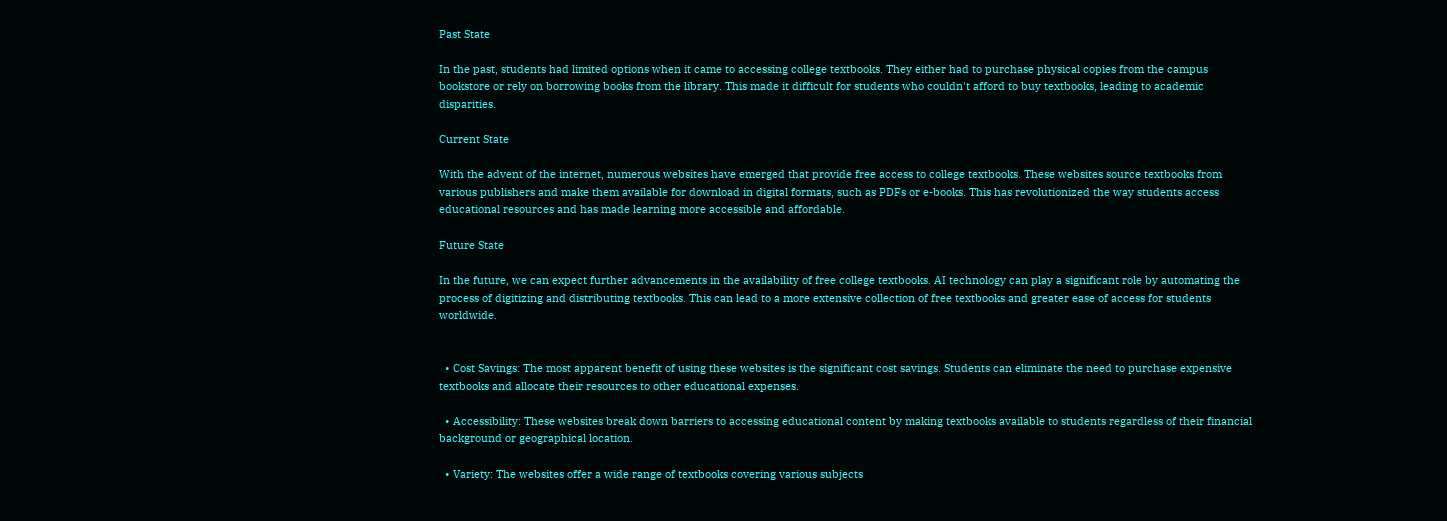Past State

In the past, students had limited options when it came to accessing college textbooks. They either had to purchase physical copies from the campus bookstore or rely on borrowing books from the library. This made it difficult for students who couldn't afford to buy textbooks, leading to academic disparities.

Current State

With the advent of the internet, numerous websites have emerged that provide free access to college textbooks. These websites source textbooks from various publishers and make them available for download in digital formats, such as PDFs or e-books. This has revolutionized the way students access educational resources and has made learning more accessible and affordable.

Future State

In the future, we can expect further advancements in the availability of free college textbooks. AI technology can play a significant role by automating the process of digitizing and distributing textbooks. This can lead to a more extensive collection of free textbooks and greater ease of access for students worldwide.


  • Cost Savings: The most apparent benefit of using these websites is the significant cost savings. Students can eliminate the need to purchase expensive textbooks and allocate their resources to other educational expenses.

  • Accessibility: These websites break down barriers to accessing educational content by making textbooks available to students regardless of their financial background or geographical location.

  • Variety: The websites offer a wide range of textbooks covering various subjects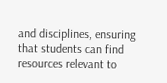and disciplines, ensuring that students can find resources relevant to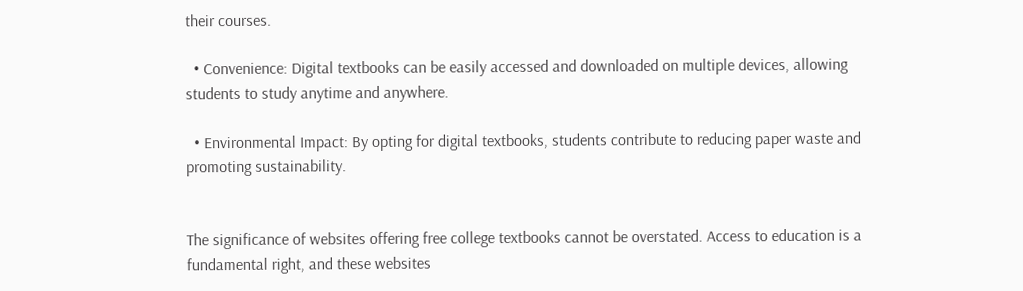their courses.

  • Convenience: Digital textbooks can be easily accessed and downloaded on multiple devices, allowing students to study anytime and anywhere.

  • Environmental Impact: By opting for digital textbooks, students contribute to reducing paper waste and promoting sustainability.


The significance of websites offering free college textbooks cannot be overstated. Access to education is a fundamental right, and these websites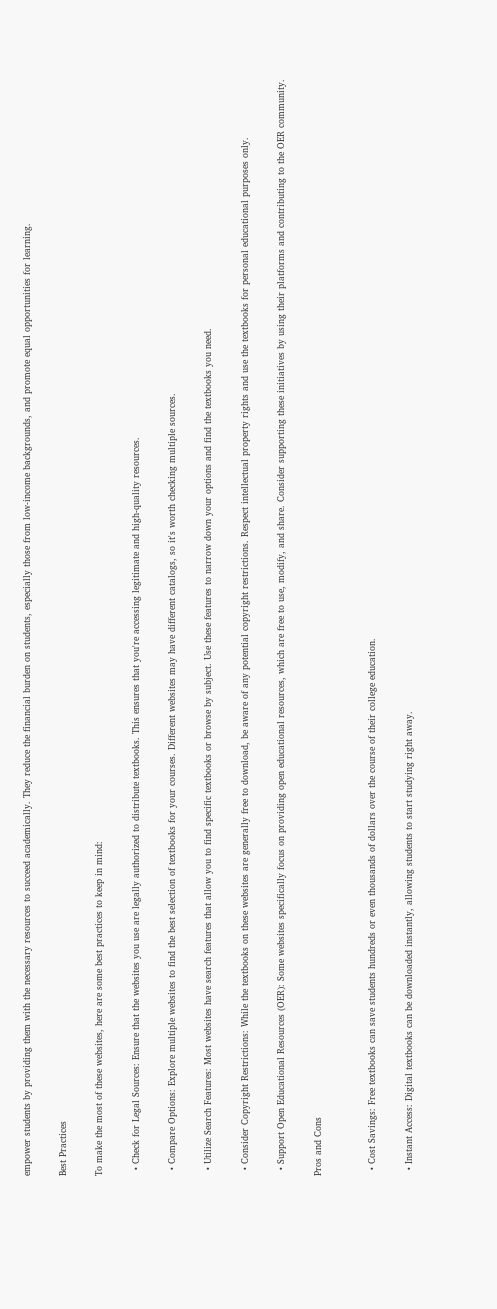empower students by providing them with the necessary resources to succeed academically. They reduce the financial burden on students, especially those from low-income backgrounds, and promote equal opportunities for learning.

Best Practices

To make the most of these websites, here are some best practices to keep in mind:

  • Check for Legal Sources: Ensure that the websites you use are legally authorized to distribute textbooks. This ensures that you're accessing legitimate and high-quality resources.

  • Compare Options: Explore multiple websites to find the best selection of textbooks for your courses. Different websites may have different catalogs, so it's worth checking multiple sources.

  • Utilize Search Features: Most websites have search features that allow you to find specific textbooks or browse by subject. Use these features to narrow down your options and find the textbooks you need.

  • Consider Copyright Restrictions: While the textbooks on these websites are generally free to download, be aware of any potential copyright restrictions. Respect intellectual property rights and use the textbooks for personal educational purposes only.

  • Support Open Educational Resources (OER): Some websites specifically focus on providing open educational resources, which are free to use, modify, and share. Consider supporting these initiatives by using their platforms and contributing to the OER community.

Pros and Cons


  • Cost Savings: Free textbooks can save students hundreds or even thousands of dollars over the course of their college education.

  • Instant Access: Digital textbooks can be downloaded instantly, allowing students to start studying right away.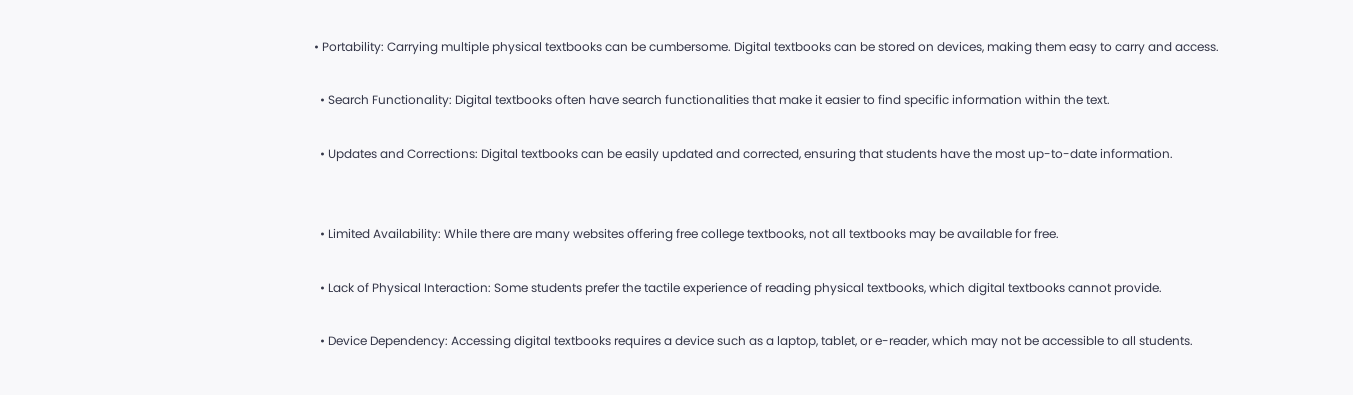• Portability: Carrying multiple physical textbooks can be cumbersome. Digital textbooks can be stored on devices, making them easy to carry and access.

  • Search Functionality: Digital textbooks often have search functionalities that make it easier to find specific information within the text.

  • Updates and Corrections: Digital textbooks can be easily updated and corrected, ensuring that students have the most up-to-date information.


  • Limited Availability: While there are many websites offering free college textbooks, not all textbooks may be available for free.

  • Lack of Physical Interaction: Some students prefer the tactile experience of reading physical textbooks, which digital textbooks cannot provide.

  • Device Dependency: Accessing digital textbooks requires a device such as a laptop, tablet, or e-reader, which may not be accessible to all students.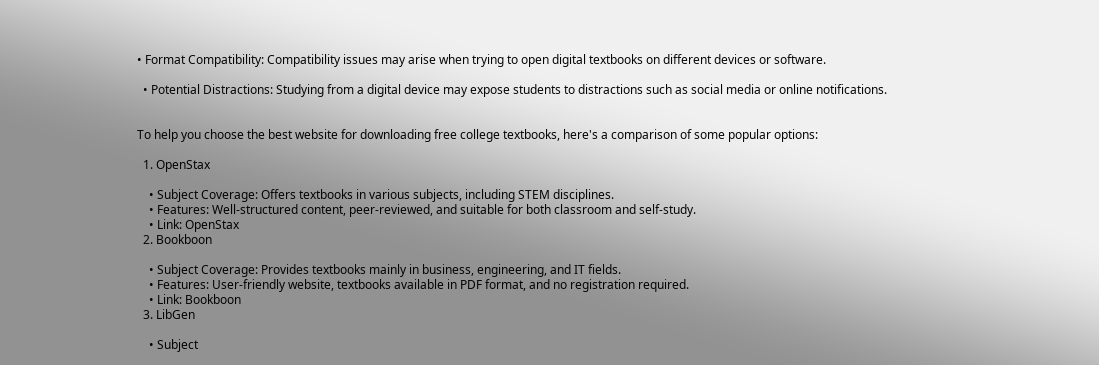• Format Compatibility: Compatibility issues may arise when trying to open digital textbooks on different devices or software.

  • Potential Distractions: Studying from a digital device may expose students to distractions such as social media or online notifications.


To help you choose the best website for downloading free college textbooks, here's a comparison of some popular options:

  1. OpenStax

    • Subject Coverage: Offers textbooks in various subjects, including STEM disciplines.
    • Features: Well-structured content, peer-reviewed, and suitable for both classroom and self-study.
    • Link: OpenStax
  2. Bookboon

    • Subject Coverage: Provides textbooks mainly in business, engineering, and IT fields.
    • Features: User-friendly website, textbooks available in PDF format, and no registration required.
    • Link: Bookboon
  3. LibGen

    • Subject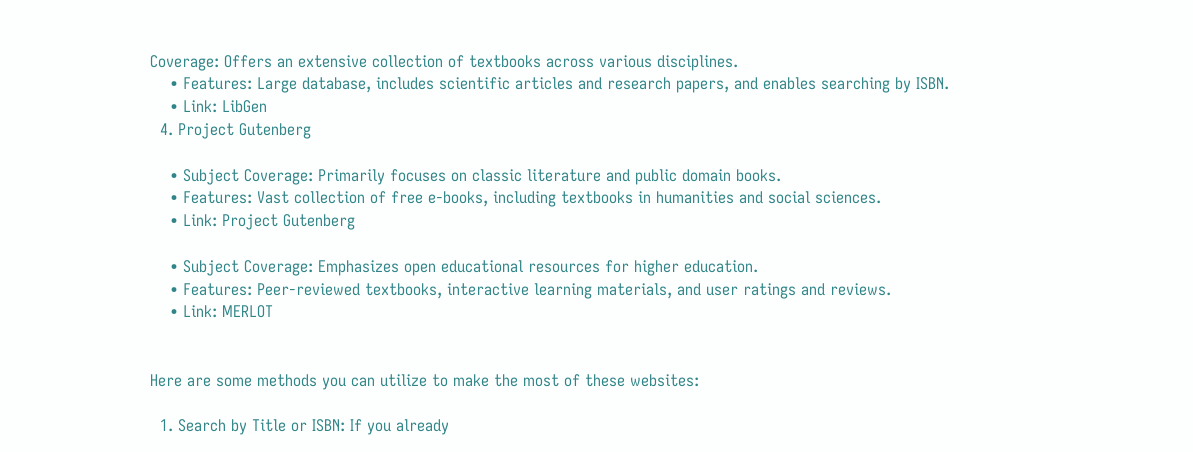Coverage: Offers an extensive collection of textbooks across various disciplines.
    • Features: Large database, includes scientific articles and research papers, and enables searching by ISBN.
    • Link: LibGen
  4. Project Gutenberg

    • Subject Coverage: Primarily focuses on classic literature and public domain books.
    • Features: Vast collection of free e-books, including textbooks in humanities and social sciences.
    • Link: Project Gutenberg

    • Subject Coverage: Emphasizes open educational resources for higher education.
    • Features: Peer-reviewed textbooks, interactive learning materials, and user ratings and reviews.
    • Link: MERLOT


Here are some methods you can utilize to make the most of these websites:

  1. Search by Title or ISBN: If you already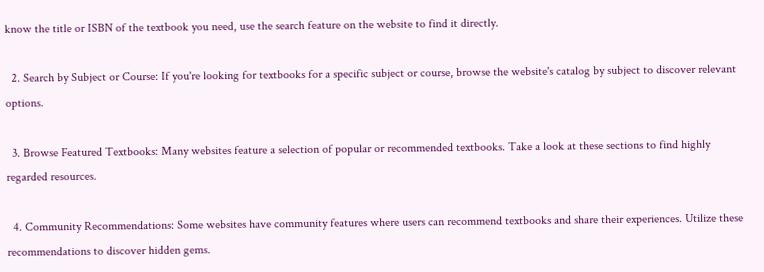know the title or ISBN of the textbook you need, use the search feature on the website to find it directly.

  2. Search by Subject or Course: If you're looking for textbooks for a specific subject or course, browse the website's catalog by subject to discover relevant options.

  3. Browse Featured Textbooks: Many websites feature a selection of popular or recommended textbooks. Take a look at these sections to find highly regarded resources.

  4. Community Recommendations: Some websites have community features where users can recommend textbooks and share their experiences. Utilize these recommendations to discover hidden gems.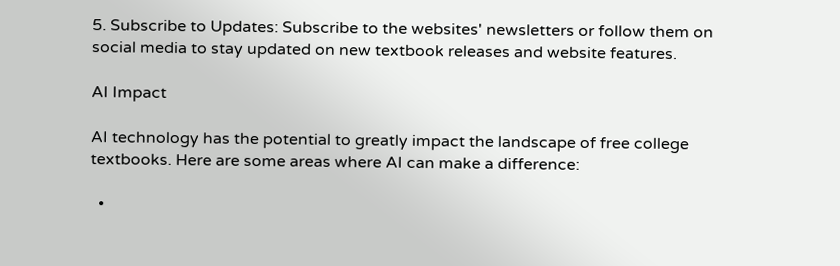5. Subscribe to Updates: Subscribe to the websites' newsletters or follow them on social media to stay updated on new textbook releases and website features.

AI Impact

AI technology has the potential to greatly impact the landscape of free college textbooks. Here are some areas where AI can make a difference:

  •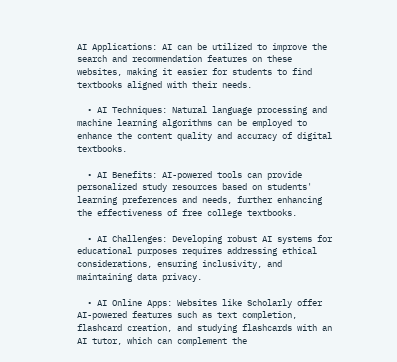AI Applications: AI can be utilized to improve the search and recommendation features on these websites, making it easier for students to find textbooks aligned with their needs.

  • AI Techniques: Natural language processing and machine learning algorithms can be employed to enhance the content quality and accuracy of digital textbooks.

  • AI Benefits: AI-powered tools can provide personalized study resources based on students' learning preferences and needs, further enhancing the effectiveness of free college textbooks.

  • AI Challenges: Developing robust AI systems for educational purposes requires addressing ethical considerations, ensuring inclusivity, and maintaining data privacy.

  • AI Online Apps: Websites like Scholarly offer AI-powered features such as text completion, flashcard creation, and studying flashcards with an AI tutor, which can complement the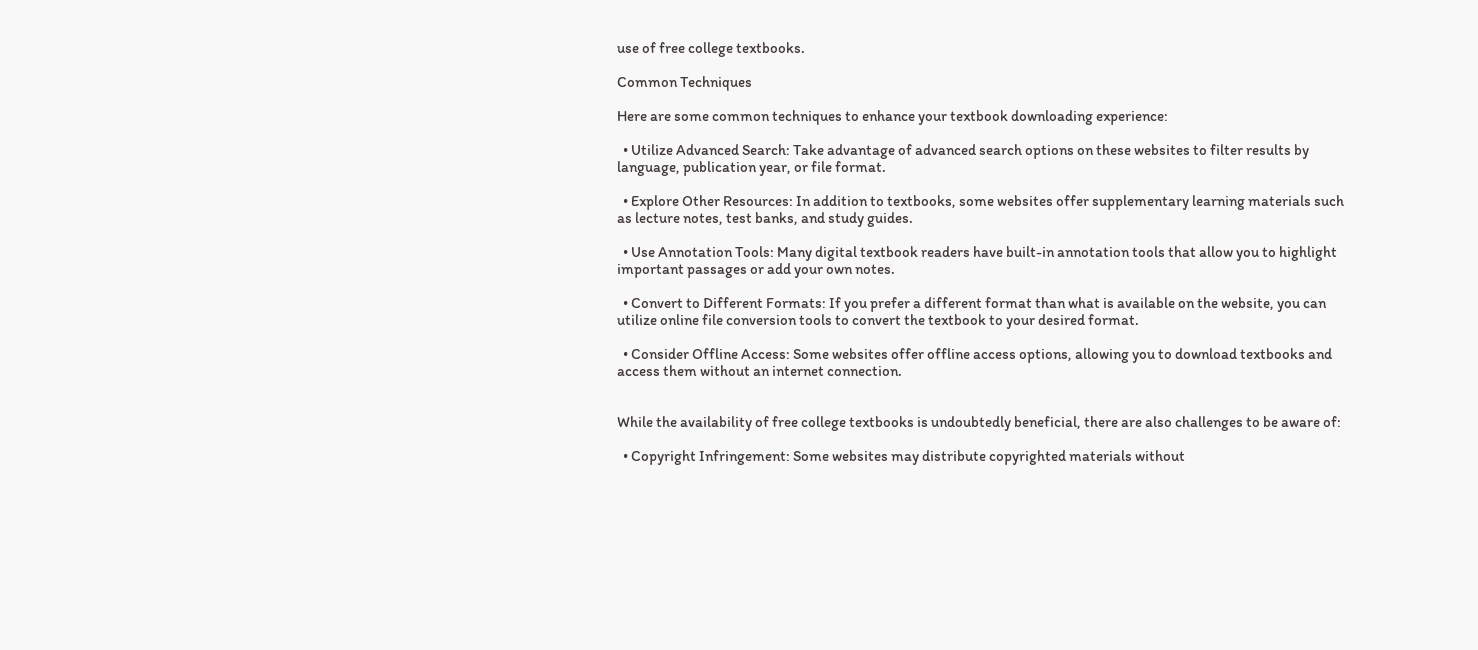use of free college textbooks.

Common Techniques

Here are some common techniques to enhance your textbook downloading experience:

  • Utilize Advanced Search: Take advantage of advanced search options on these websites to filter results by language, publication year, or file format.

  • Explore Other Resources: In addition to textbooks, some websites offer supplementary learning materials such as lecture notes, test banks, and study guides.

  • Use Annotation Tools: Many digital textbook readers have built-in annotation tools that allow you to highlight important passages or add your own notes.

  • Convert to Different Formats: If you prefer a different format than what is available on the website, you can utilize online file conversion tools to convert the textbook to your desired format.

  • Consider Offline Access: Some websites offer offline access options, allowing you to download textbooks and access them without an internet connection.


While the availability of free college textbooks is undoubtedly beneficial, there are also challenges to be aware of:

  • Copyright Infringement: Some websites may distribute copyrighted materials without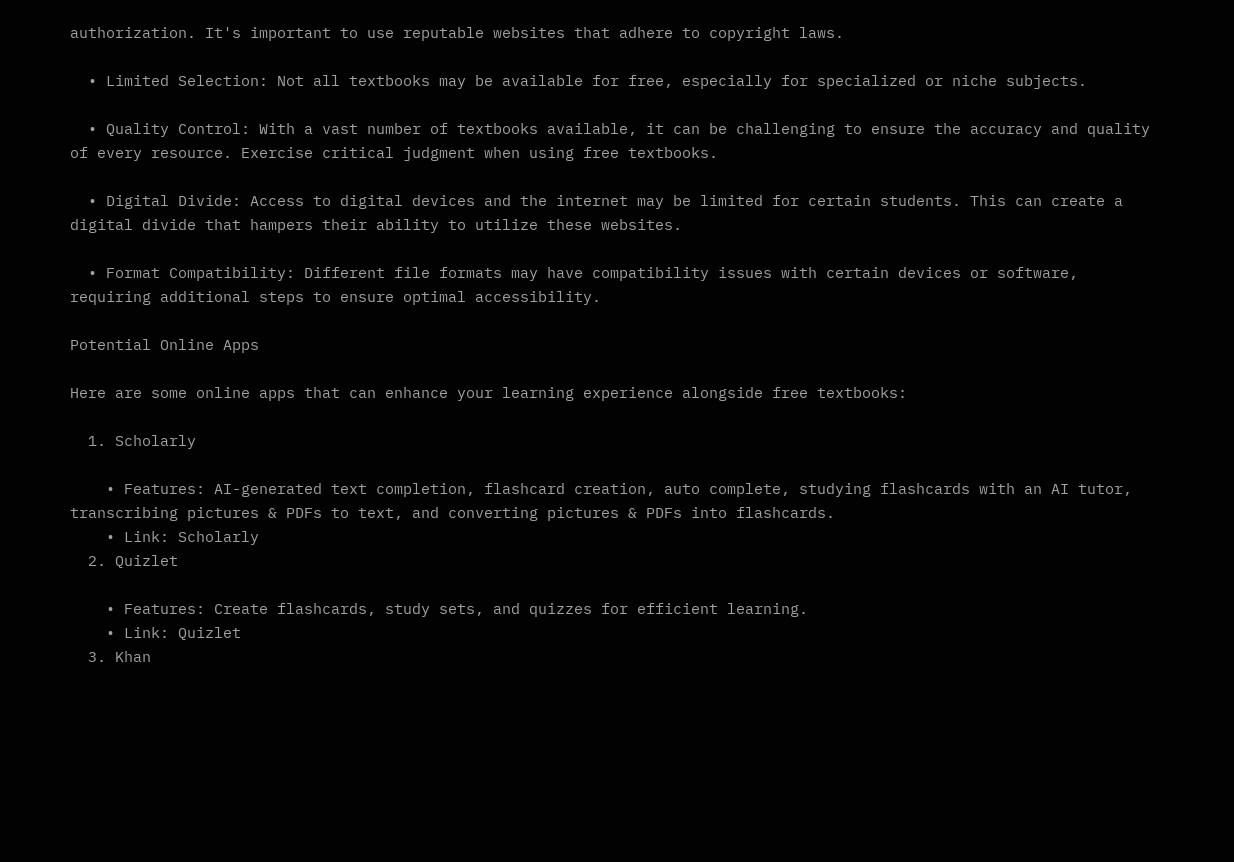authorization. It's important to use reputable websites that adhere to copyright laws.

  • Limited Selection: Not all textbooks may be available for free, especially for specialized or niche subjects.

  • Quality Control: With a vast number of textbooks available, it can be challenging to ensure the accuracy and quality of every resource. Exercise critical judgment when using free textbooks.

  • Digital Divide: Access to digital devices and the internet may be limited for certain students. This can create a digital divide that hampers their ability to utilize these websites.

  • Format Compatibility: Different file formats may have compatibility issues with certain devices or software, requiring additional steps to ensure optimal accessibility.

Potential Online Apps

Here are some online apps that can enhance your learning experience alongside free textbooks:

  1. Scholarly

    • Features: AI-generated text completion, flashcard creation, auto complete, studying flashcards with an AI tutor, transcribing pictures & PDFs to text, and converting pictures & PDFs into flashcards.
    • Link: Scholarly
  2. Quizlet

    • Features: Create flashcards, study sets, and quizzes for efficient learning.
    • Link: Quizlet
  3. Khan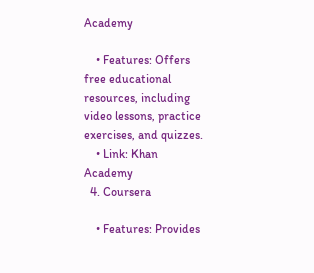Academy

    • Features: Offers free educational resources, including video lessons, practice exercises, and quizzes.
    • Link: Khan Academy
  4. Coursera

    • Features: Provides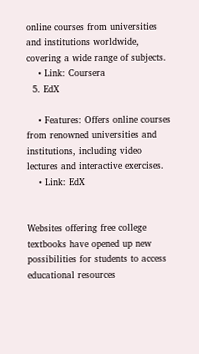online courses from universities and institutions worldwide, covering a wide range of subjects.
    • Link: Coursera
  5. EdX

    • Features: Offers online courses from renowned universities and institutions, including video lectures and interactive exercises.
    • Link: EdX


Websites offering free college textbooks have opened up new possibilities for students to access educational resources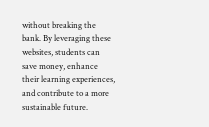without breaking the bank. By leveraging these websites, students can save money, enhance their learning experiences, and contribute to a more sustainable future.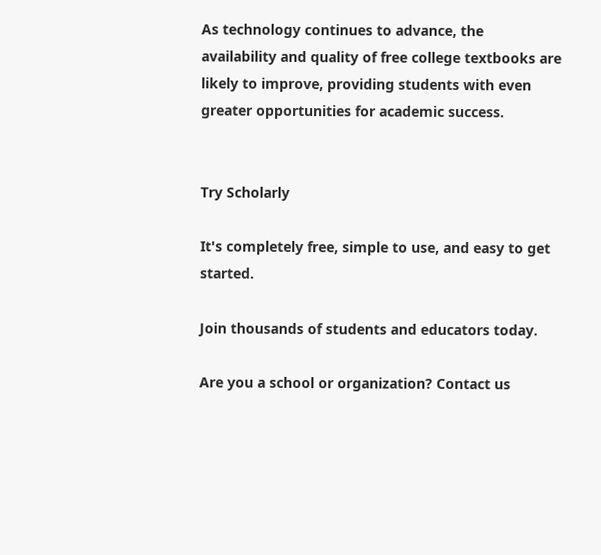As technology continues to advance, the availability and quality of free college textbooks are likely to improve, providing students with even greater opportunities for academic success.


Try Scholarly

It's completely free, simple to use, and easy to get started.

Join thousands of students and educators today.

Are you a school or organization? Contact us